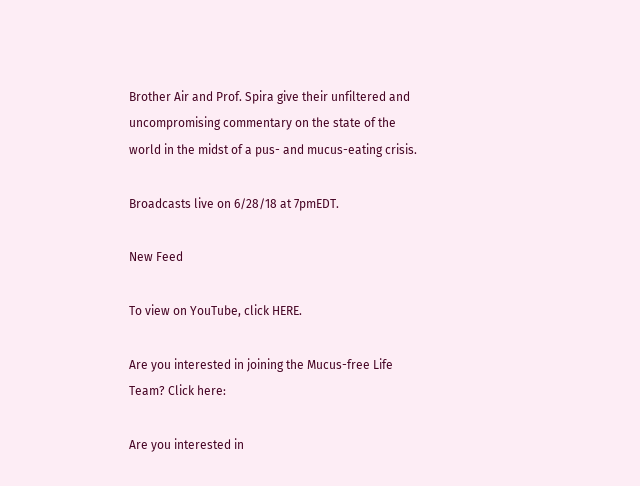Brother Air and Prof. Spira give their unfiltered and uncompromising commentary on the state of the world in the midst of a pus- and mucus-eating crisis.

Broadcasts live on 6/28/18 at 7pmEDT.

New Feed

To view on YouTube, click HERE.

Are you interested in joining the Mucus-free Life Team? Click here:

Are you interested in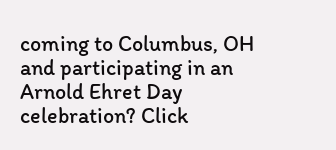coming to Columbus, OH and participating in an Arnold Ehret Day celebration? Click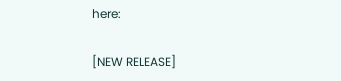here:

[NEW RELEASE]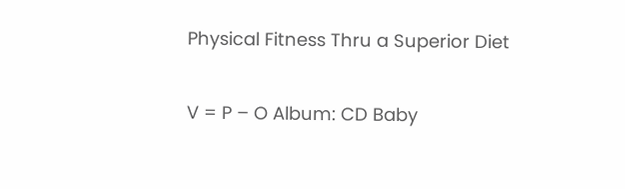Physical Fitness Thru a Superior Diet

V = P – O Album: CD Baby